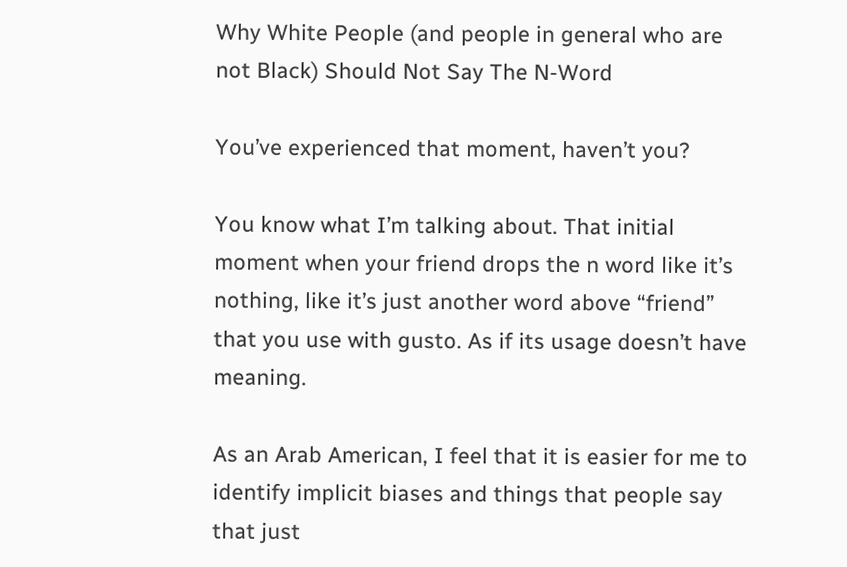Why White People (and people in general who are not Black) Should Not Say The N-Word

You’ve experienced that moment, haven’t you?

You know what I’m talking about. That initial moment when your friend drops the n word like it’s nothing, like it’s just another word above “friend” that you use with gusto. As if its usage doesn’t have meaning.

As an Arab American, I feel that it is easier for me to identify implicit biases and things that people say that just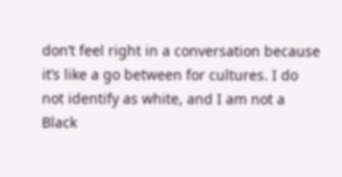don’t feel right in a conversation because it’s like a go between for cultures. I do not identify as white, and I am not a Black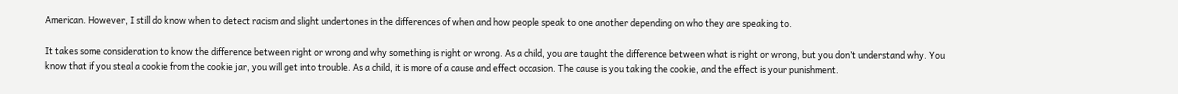American. However, I still do know when to detect racism and slight undertones in the differences of when and how people speak to one another depending on who they are speaking to.

It takes some consideration to know the difference between right or wrong and why something is right or wrong. As a child, you are taught the difference between what is right or wrong, but you don’t understand why. You know that if you steal a cookie from the cookie jar, you will get into trouble. As a child, it is more of a cause and effect occasion. The cause is you taking the cookie, and the effect is your punishment.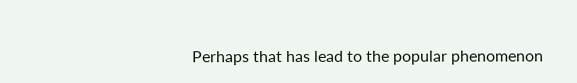Perhaps that has lead to the popular phenomenon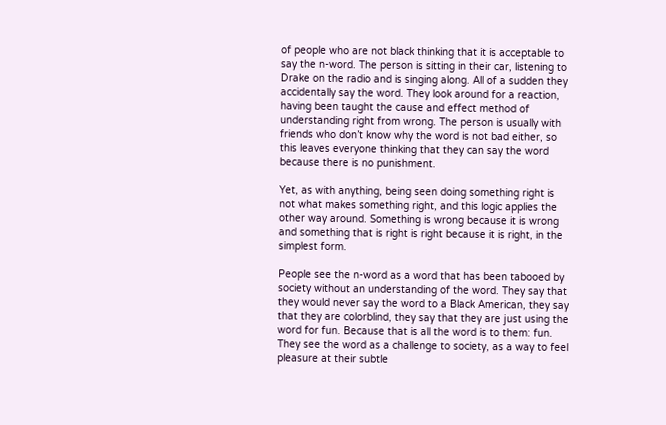of people who are not black thinking that it is acceptable to say the n-word. The person is sitting in their car, listening to Drake on the radio and is singing along. All of a sudden they accidentally say the word. They look around for a reaction, having been taught the cause and effect method of understanding right from wrong. The person is usually with friends who don’t know why the word is not bad either, so this leaves everyone thinking that they can say the word because there is no punishment.

Yet, as with anything, being seen doing something right is not what makes something right, and this logic applies the other way around. Something is wrong because it is wrong and something that is right is right because it is right, in the simplest form.

People see the n-word as a word that has been tabooed by society without an understanding of the word. They say that they would never say the word to a Black American, they say that they are colorblind, they say that they are just using the word for fun. Because that is all the word is to them: fun. They see the word as a challenge to society, as a way to feel pleasure at their subtle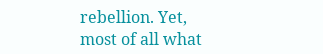rebellion. Yet, most of all what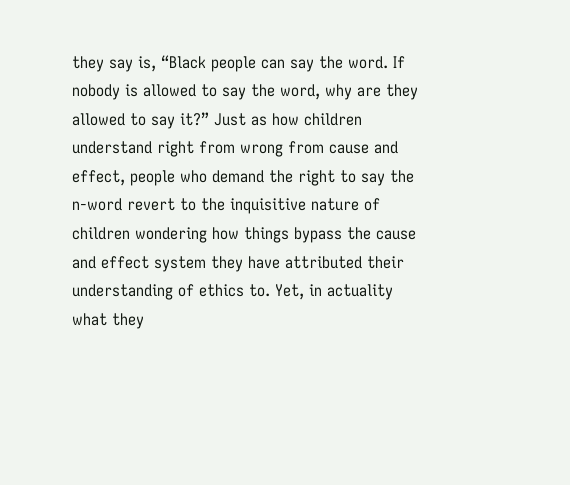they say is, “Black people can say the word. If nobody is allowed to say the word, why are they allowed to say it?” Just as how children understand right from wrong from cause and effect, people who demand the right to say the n-word revert to the inquisitive nature of children wondering how things bypass the cause and effect system they have attributed their understanding of ethics to. Yet, in actuality what they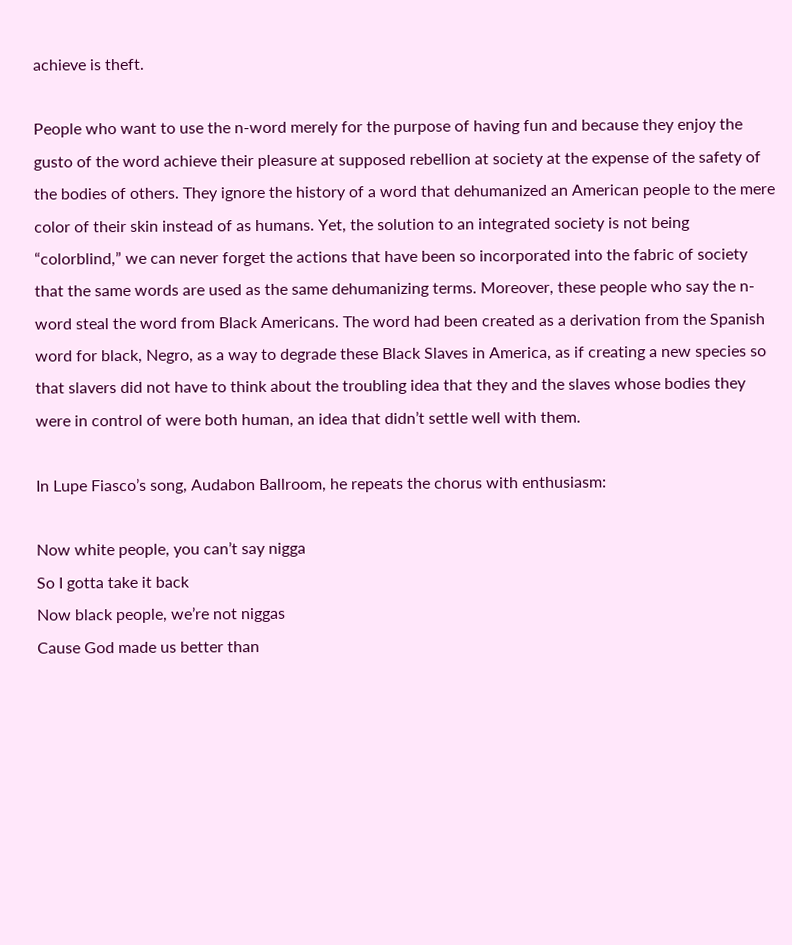achieve is theft.

People who want to use the n-word merely for the purpose of having fun and because they enjoy the gusto of the word achieve their pleasure at supposed rebellion at society at the expense of the safety of the bodies of others. They ignore the history of a word that dehumanized an American people to the mere color of their skin instead of as humans. Yet, the solution to an integrated society is not being “colorblind,” we can never forget the actions that have been so incorporated into the fabric of society that the same words are used as the same dehumanizing terms. Moreover, these people who say the n-word steal the word from Black Americans. The word had been created as a derivation from the Spanish word for black, Negro, as a way to degrade these Black Slaves in America, as if creating a new species so that slavers did not have to think about the troubling idea that they and the slaves whose bodies they were in control of were both human, an idea that didn’t settle well with them.

In Lupe Fiasco’s song, Audabon Ballroom, he repeats the chorus with enthusiasm:

Now white people, you can’t say nigga
So I gotta take it back
Now black people, we’re not niggas
Cause God made us better than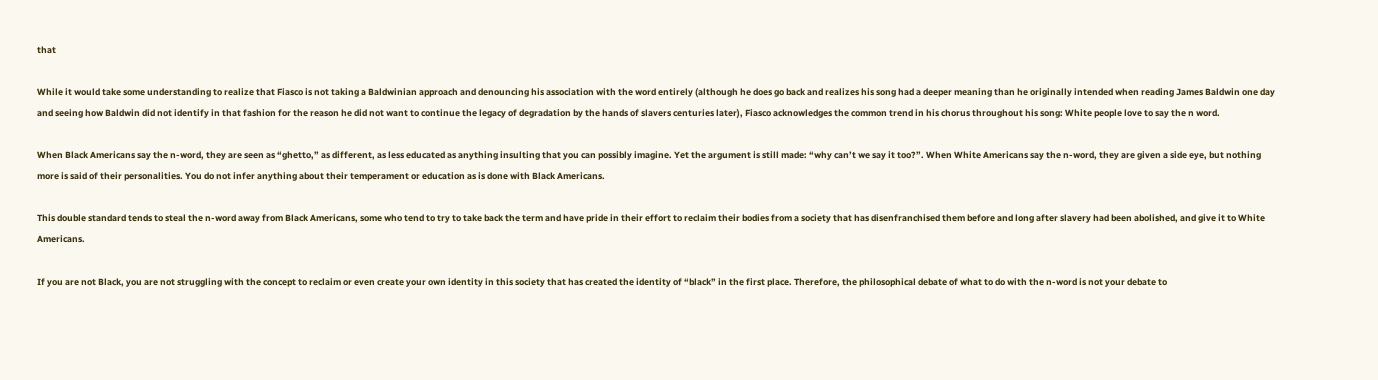that

While it would take some understanding to realize that Fiasco is not taking a Baldwinian approach and denouncing his association with the word entirely (although he does go back and realizes his song had a deeper meaning than he originally intended when reading James Baldwin one day and seeing how Baldwin did not identify in that fashion for the reason he did not want to continue the legacy of degradation by the hands of slavers centuries later), Fiasco acknowledges the common trend in his chorus throughout his song: White people love to say the n word.

When Black Americans say the n-word, they are seen as “ghetto,” as different, as less educated as anything insulting that you can possibly imagine. Yet the argument is still made: “why can’t we say it too?”. When White Americans say the n-word, they are given a side eye, but nothing more is said of their personalities. You do not infer anything about their temperament or education as is done with Black Americans.

This double standard tends to steal the n-word away from Black Americans, some who tend to try to take back the term and have pride in their effort to reclaim their bodies from a society that has disenfranchised them before and long after slavery had been abolished, and give it to White Americans.

If you are not Black, you are not struggling with the concept to reclaim or even create your own identity in this society that has created the identity of “black” in the first place. Therefore, the philosophical debate of what to do with the n-word is not your debate to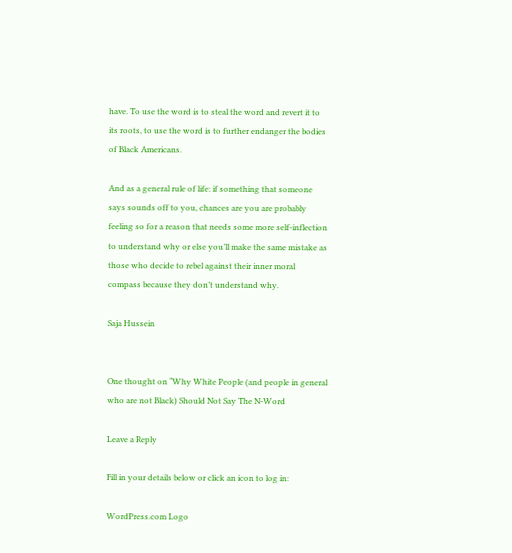have. To use the word is to steal the word and revert it to its roots, to use the word is to further endanger the bodies of Black Americans.

And as a general rule of life: if something that someone says sounds off to you, chances are you are probably feeling so for a reason that needs some more self-inflection to understand why or else you’ll make the same mistake as those who decide to rebel against their inner moral compass because they don’t understand why.

Saja Hussein


One thought on “Why White People (and people in general who are not Black) Should Not Say The N-Word

Leave a Reply

Fill in your details below or click an icon to log in:

WordPress.com Logo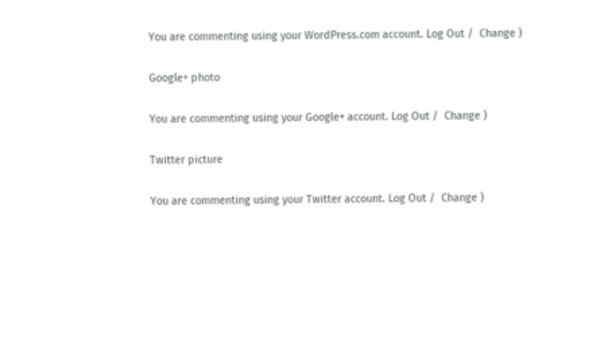You are commenting using your WordPress.com account. Log Out /  Change )

Google+ photo

You are commenting using your Google+ account. Log Out /  Change )

Twitter picture

You are commenting using your Twitter account. Log Out /  Change )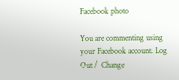Facebook photo

You are commenting using your Facebook account. Log Out /  Change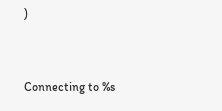)


Connecting to %s